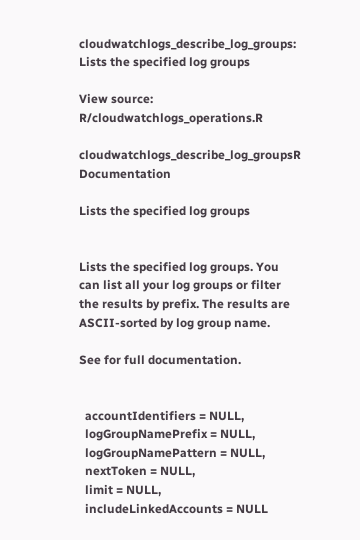cloudwatchlogs_describe_log_groups: Lists the specified log groups

View source: R/cloudwatchlogs_operations.R

cloudwatchlogs_describe_log_groupsR Documentation

Lists the specified log groups


Lists the specified log groups. You can list all your log groups or filter the results by prefix. The results are ASCII-sorted by log group name.

See for full documentation.


  accountIdentifiers = NULL,
  logGroupNamePrefix = NULL,
  logGroupNamePattern = NULL,
  nextToken = NULL,
  limit = NULL,
  includeLinkedAccounts = NULL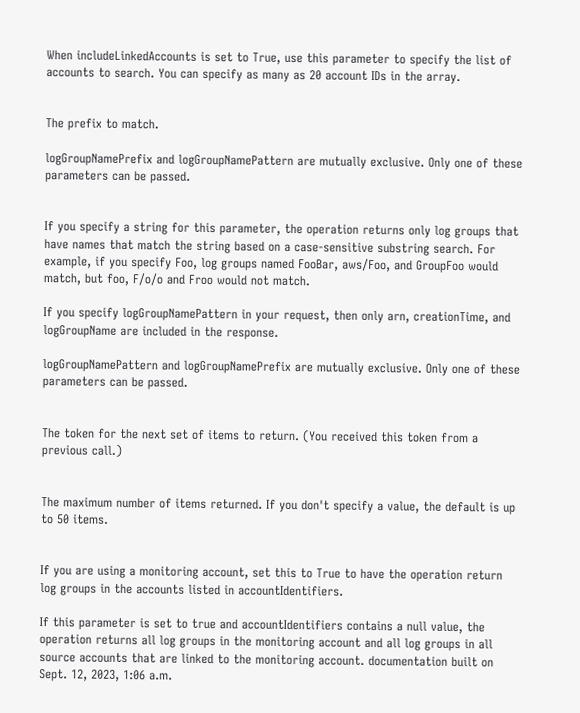When includeLinkedAccounts is set to True, use this parameter to specify the list of accounts to search. You can specify as many as 20 account IDs in the array.


The prefix to match.

logGroupNamePrefix and logGroupNamePattern are mutually exclusive. Only one of these parameters can be passed.


If you specify a string for this parameter, the operation returns only log groups that have names that match the string based on a case-sensitive substring search. For example, if you specify Foo, log groups named FooBar, aws/Foo, and GroupFoo would match, but foo, F/o/o and Froo would not match.

If you specify logGroupNamePattern in your request, then only arn, creationTime, and logGroupName are included in the response.

logGroupNamePattern and logGroupNamePrefix are mutually exclusive. Only one of these parameters can be passed.


The token for the next set of items to return. (You received this token from a previous call.)


The maximum number of items returned. If you don't specify a value, the default is up to 50 items.


If you are using a monitoring account, set this to True to have the operation return log groups in the accounts listed in accountIdentifiers.

If this parameter is set to true and accountIdentifiers contains a null value, the operation returns all log groups in the monitoring account and all log groups in all source accounts that are linked to the monitoring account. documentation built on Sept. 12, 2023, 1:06 a.m.